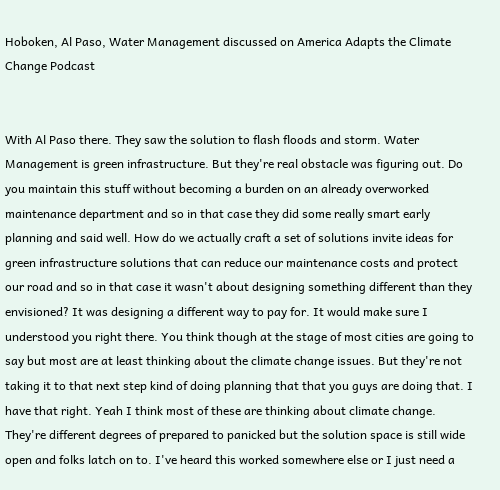Hoboken, Al Paso, Water Management discussed on America Adapts the Climate Change Podcast


With Al Paso there. They saw the solution to flash floods and storm. Water Management is green infrastructure. But they're real obstacle was figuring out. Do you maintain this stuff without becoming a burden on an already overworked maintenance department and so in that case they did some really smart early planning and said well. How do we actually craft a set of solutions invite ideas for green infrastructure solutions that can reduce our maintenance costs and protect our road and so in that case it wasn't about designing something different than they envisioned? It was designing a different way to pay for. It would make sure I understood you right there. You think though at the stage of most cities are going to say but most are at least thinking about the climate change issues. But they're not taking it to that next step kind of doing planning that that you guys are doing that. I have that right. Yeah I think most of these are thinking about climate change. They're different degrees of prepared to panicked but the solution space is still wide open and folks latch on to. I've heard this worked somewhere else or I just need a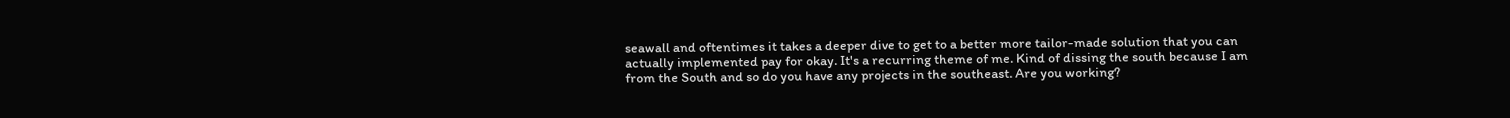seawall and oftentimes it takes a deeper dive to get to a better more tailor-made solution that you can actually implemented pay for okay. It's a recurring theme of me. Kind of dissing the south because I am from the South and so do you have any projects in the southeast. Are you working?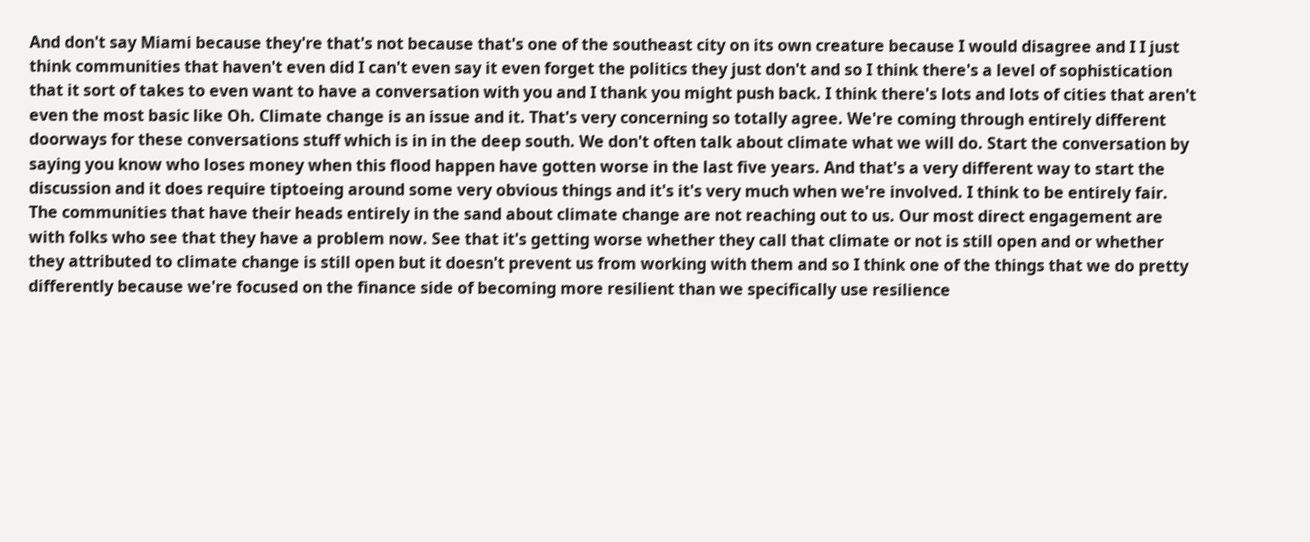And don't say Miami because they're that's not because that's one of the southeast city on its own creature because I would disagree and I I just think communities that haven't even did I can't even say it even forget the politics they just don't and so I think there's a level of sophistication that it sort of takes to even want to have a conversation with you and I thank you might push back. I think there's lots and lots of cities that aren't even the most basic like Oh. Climate change is an issue and it. That's very concerning so totally agree. We're coming through entirely different doorways for these conversations stuff which is in in the deep south. We don't often talk about climate what we will do. Start the conversation by saying you know who loses money when this flood happen have gotten worse in the last five years. And that's a very different way to start the discussion and it does require tiptoeing around some very obvious things and it's it's very much when we're involved. I think to be entirely fair. The communities that have their heads entirely in the sand about climate change are not reaching out to us. Our most direct engagement are with folks who see that they have a problem now. See that it's getting worse whether they call that climate or not is still open and or whether they attributed to climate change is still open but it doesn't prevent us from working with them and so I think one of the things that we do pretty differently because we're focused on the finance side of becoming more resilient than we specifically use resilience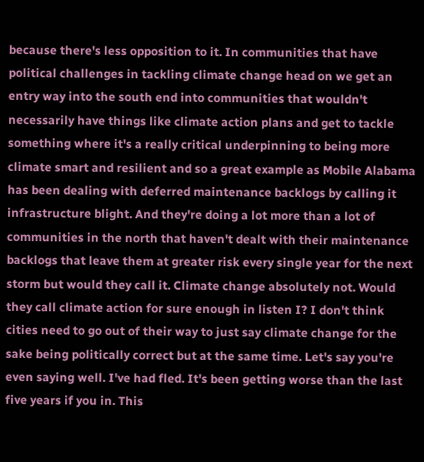because there's less opposition to it. In communities that have political challenges in tackling climate change head on we get an entry way into the south end into communities that wouldn't necessarily have things like climate action plans and get to tackle something where it's a really critical underpinning to being more climate smart and resilient and so a great example as Mobile Alabama has been dealing with deferred maintenance backlogs by calling it infrastructure blight. And they're doing a lot more than a lot of communities in the north that haven't dealt with their maintenance backlogs that leave them at greater risk every single year for the next storm but would they call it. Climate change absolutely not. Would they call climate action for sure enough in listen I? I don't think cities need to go out of their way to just say climate change for the sake being politically correct but at the same time. Let's say you're even saying well. I've had fled. It's been getting worse than the last five years if you in. This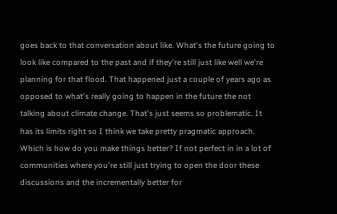goes back to that conversation about like. What's the future going to look like compared to the past and if they're still just like well we're planning for that flood. That happened just a couple of years ago as opposed to what's really going to happen in the future the not talking about climate change. That's just seems so problematic. It has its limits right so I think we take pretty pragmatic approach. Which is how do you make things better? If not perfect in in a lot of communities where you're still just trying to open the door these discussions and the incrementally better for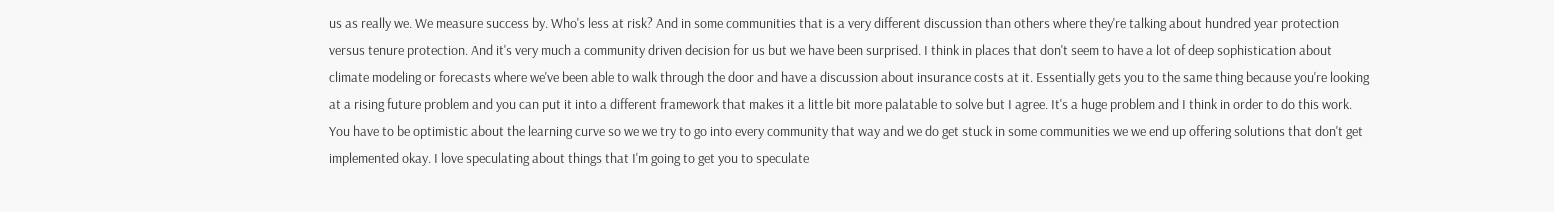us as really we. We measure success by. Who's less at risk? And in some communities that is a very different discussion than others where they're talking about hundred year protection versus tenure protection. And it's very much a community driven decision for us but we have been surprised. I think in places that don't seem to have a lot of deep sophistication about climate modeling or forecasts where we've been able to walk through the door and have a discussion about insurance costs at it. Essentially gets you to the same thing because you're looking at a rising future problem and you can put it into a different framework that makes it a little bit more palatable to solve but I agree. It's a huge problem and I think in order to do this work. You have to be optimistic about the learning curve so we we try to go into every community that way and we do get stuck in some communities we we end up offering solutions that don't get implemented okay. I love speculating about things that I'm going to get you to speculate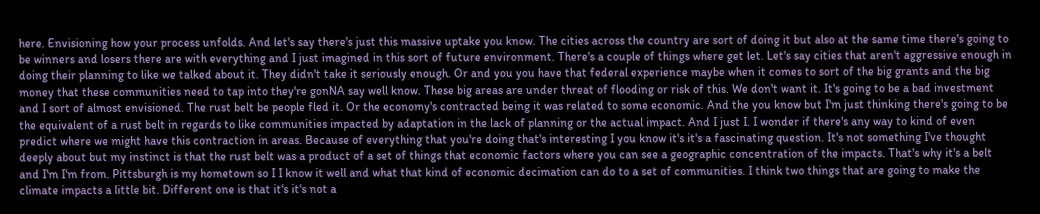here. Envisioning how your process unfolds. And let's say there's just this massive uptake you know. The cities across the country are sort of doing it but also at the same time there's going to be winners and losers there are with everything and I just imagined in this sort of future environment. There's a couple of things where get let. Let's say cities that aren't aggressive enough in doing their planning to like we talked about it. They didn't take it seriously enough. Or and you you have that federal experience maybe when it comes to sort of the big grants and the big money that these communities need to tap into they're gonNA say well know. These big areas are under threat of flooding or risk of this. We don't want it. It's going to be a bad investment and I sort of almost envisioned. The rust belt be people fled it. Or the economy's contracted being it was related to some economic. And the you know but I'm just thinking there's going to be the equivalent of a rust belt in regards to like communities impacted by adaptation in the lack of planning or the actual impact. And I just I. I wonder if there's any way to kind of even predict where we might have this contraction in areas. Because of everything that you're doing that's interesting I you know it's it's a fascinating question. It's not something I've thought deeply about but my instinct is that the rust belt was a product of a set of things that economic factors where you can see a geographic concentration of the impacts. That's why it's a belt and I'm I'm from. Pittsburgh is my hometown so I I know it well and what that kind of economic decimation can do to a set of communities. I think two things that are going to make the climate impacts a little bit. Different one is that it's it's not a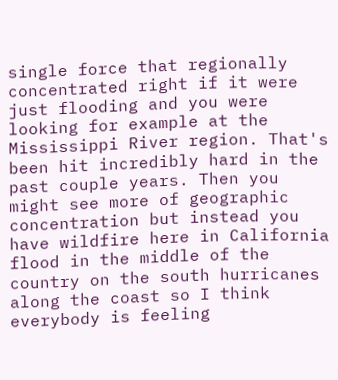single force that regionally concentrated right if it were just flooding and you were looking for example at the Mississippi River region. That's been hit incredibly hard in the past couple years. Then you might see more of geographic concentration but instead you have wildfire here in California flood in the middle of the country on the south hurricanes along the coast so I think everybody is feeling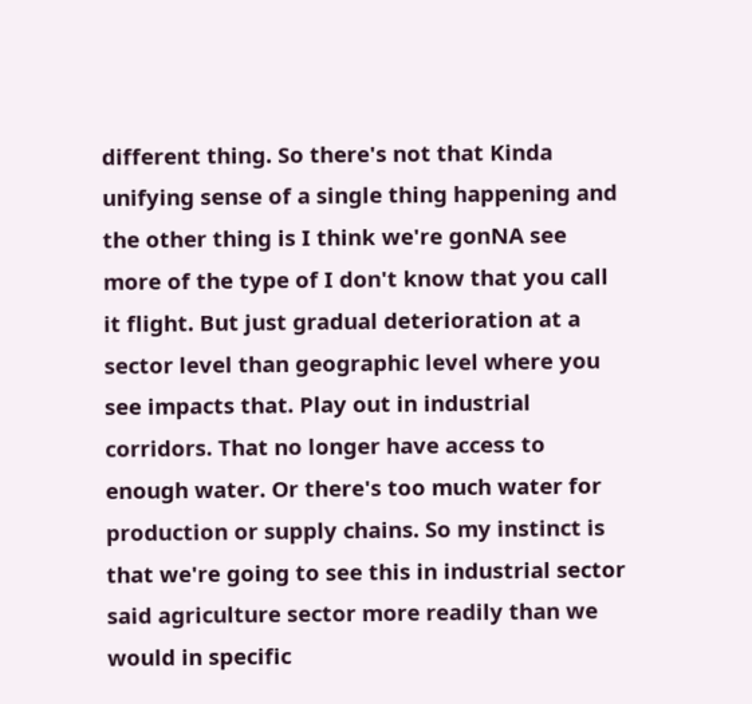different thing. So there's not that Kinda unifying sense of a single thing happening and the other thing is I think we're gonNA see more of the type of I don't know that you call it flight. But just gradual deterioration at a sector level than geographic level where you see impacts that. Play out in industrial corridors. That no longer have access to enough water. Or there's too much water for production or supply chains. So my instinct is that we're going to see this in industrial sector said agriculture sector more readily than we would in specific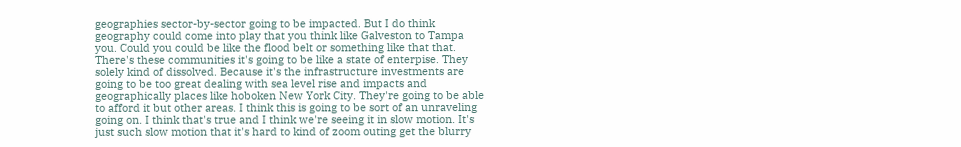geographies sector-by-sector going to be impacted. But I do think geography could come into play that you think like Galveston to Tampa you. Could you could be like the flood belt or something like that that. There's these communities it's going to be like a state of enterpise. They solely kind of dissolved. Because it's the infrastructure investments are going to be too great dealing with sea level rise and impacts and geographically places like hoboken New York City. They're going to be able to afford it but other areas. I think this is going to be sort of an unraveling going on. I think that's true and I think we're seeing it in slow motion. It's just such slow motion that it's hard to kind of zoom outing get the blurry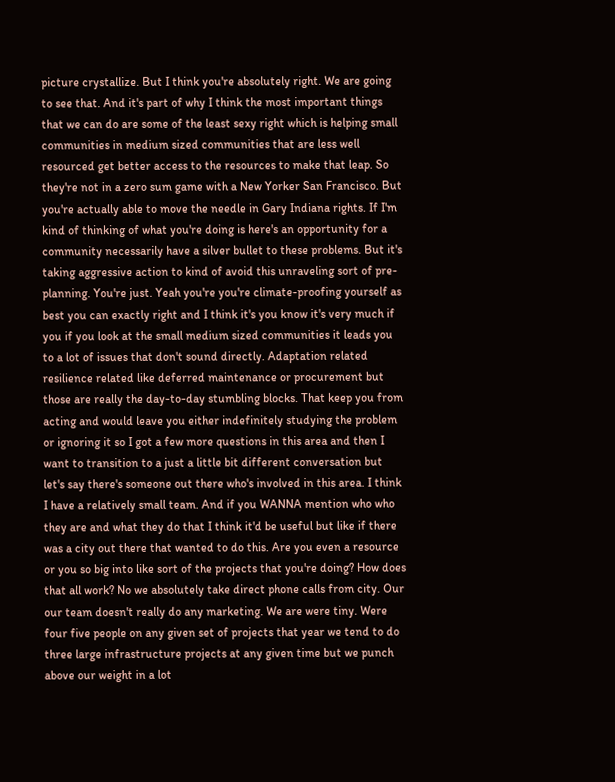picture crystallize. But I think you're absolutely right. We are going to see that. And it's part of why I think the most important things that we can do are some of the least sexy right which is helping small communities in medium sized communities that are less well resourced get better access to the resources to make that leap. So they're not in a zero sum game with a New Yorker San Francisco. But you're actually able to move the needle in Gary Indiana rights. If I'm kind of thinking of what you're doing is here's an opportunity for a community necessarily have a silver bullet to these problems. But it's taking aggressive action to kind of avoid this unraveling sort of pre-planning. You're just. Yeah you're you're climate-proofing yourself as best you can exactly right and I think it's you know it's very much if you if you look at the small medium sized communities it leads you to a lot of issues that don't sound directly. Adaptation related resilience related like deferred maintenance or procurement but those are really the day-to-day stumbling blocks. That keep you from acting and would leave you either indefinitely studying the problem or ignoring it so I got a few more questions in this area and then I want to transition to a just a little bit different conversation but let's say there's someone out there who's involved in this area. I think I have a relatively small team. And if you WANNA mention who who they are and what they do that I think it'd be useful but like if there was a city out there that wanted to do this. Are you even a resource or you so big into like sort of the projects that you're doing? How does that all work? No we absolutely take direct phone calls from city. Our our team doesn't really do any marketing. We are were tiny. Were four five people on any given set of projects that year we tend to do three large infrastructure projects at any given time but we punch above our weight in a lot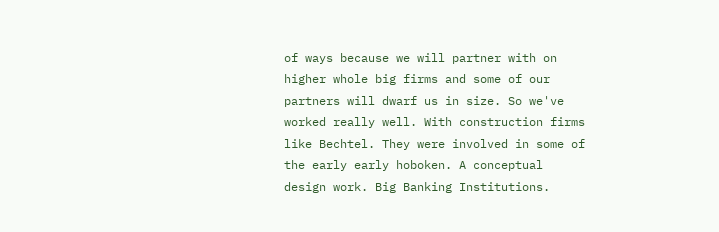of ways because we will partner with on higher whole big firms and some of our partners will dwarf us in size. So we've worked really well. With construction firms like Bechtel. They were involved in some of the early early hoboken. A conceptual design work. Big Banking Institutions.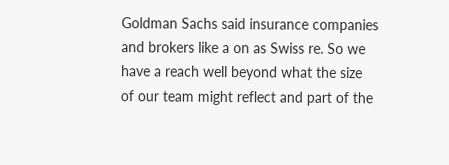Goldman Sachs said insurance companies and brokers like a on as Swiss re. So we have a reach well beyond what the size of our team might reflect and part of the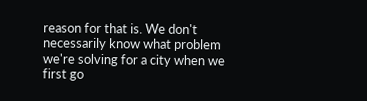reason for that is. We don't necessarily know what problem we're solving for a city when we first go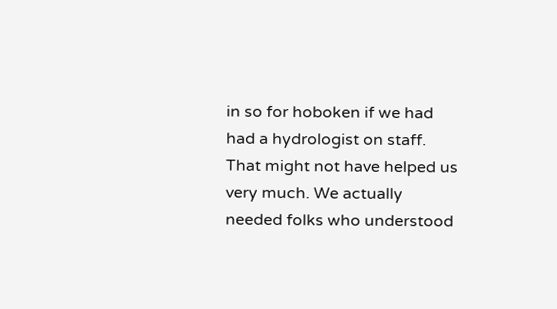in so for hoboken if we had had a hydrologist on staff. That might not have helped us very much. We actually needed folks who understood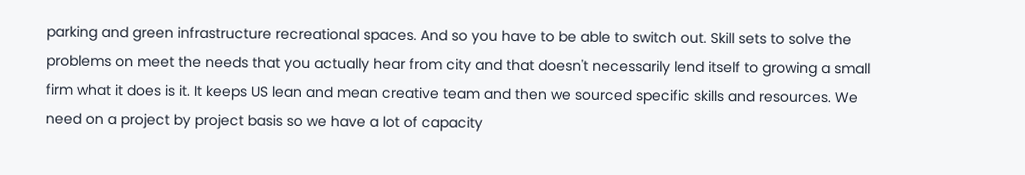parking and green infrastructure recreational spaces. And so you have to be able to switch out. Skill sets to solve the problems on meet the needs that you actually hear from city and that doesn't necessarily lend itself to growing a small firm what it does is it. It keeps US lean and mean creative team and then we sourced specific skills and resources. We need on a project by project basis so we have a lot of capacity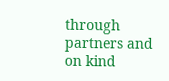through partners and on kind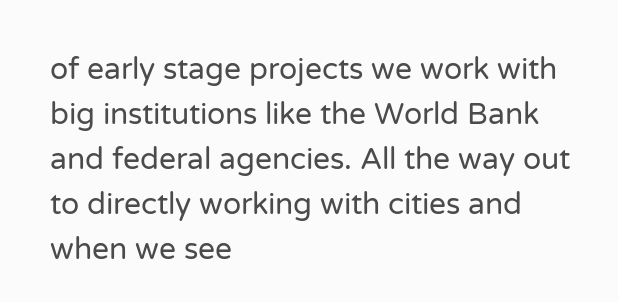of early stage projects we work with big institutions like the World Bank and federal agencies. All the way out to directly working with cities and when we see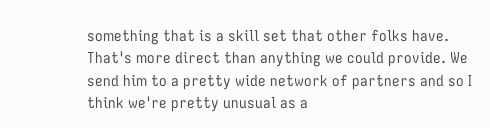something that is a skill set that other folks have. That's more direct than anything we could provide. We send him to a pretty wide network of partners and so I think we're pretty unusual as a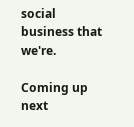social business that we're.

Coming up next